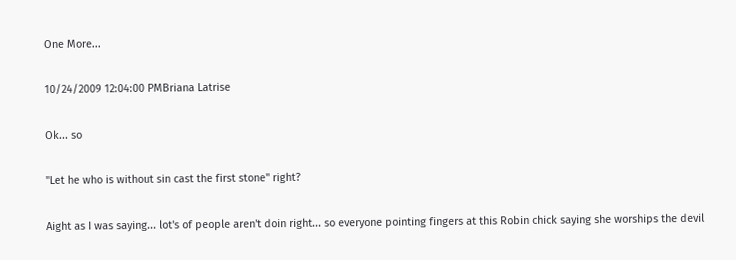One More...

10/24/2009 12:04:00 PMBriana Latrise

Ok... so

"Let he who is without sin cast the first stone" right?

Aight as I was saying... lot's of people aren't doin right... so everyone pointing fingers at this Robin chick saying she worships the devil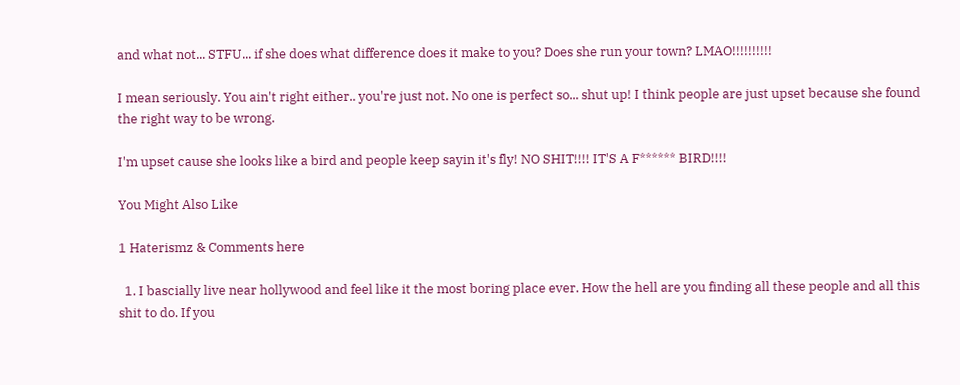and what not... STFU... if she does what difference does it make to you? Does she run your town? LMAO!!!!!!!!!!

I mean seriously. You ain't right either.. you're just not. No one is perfect so... shut up! I think people are just upset because she found the right way to be wrong.

I'm upset cause she looks like a bird and people keep sayin it's fly! NO SHIT!!!! IT'S A F****** BIRD!!!!

You Might Also Like

1 Haterismz & Comments here

  1. I bascially live near hollywood and feel like it the most boring place ever. How the hell are you finding all these people and all this shit to do. If you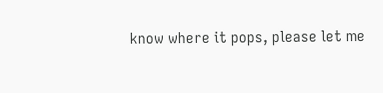know where it pops, please let me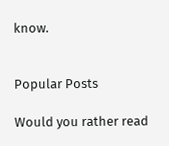know.


Popular Posts

Would you rather read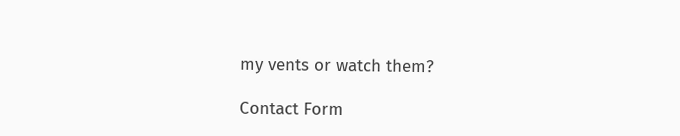my vents or watch them?

Contact Form